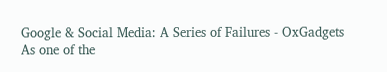Google & Social Media: A Series of Failures - OxGadgets
As one of the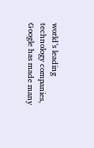world’s leading technology companies, Google has made many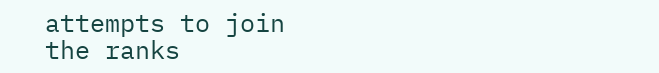attempts to join the ranks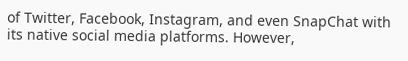of Twitter, Facebook, Instagram, and even SnapChat with its native social media platforms. However,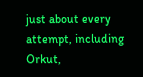just about every attempt, including Orkut,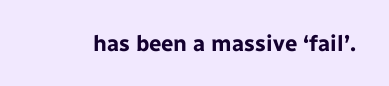has been a massive ‘fail’.